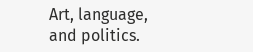Art, language, and politics.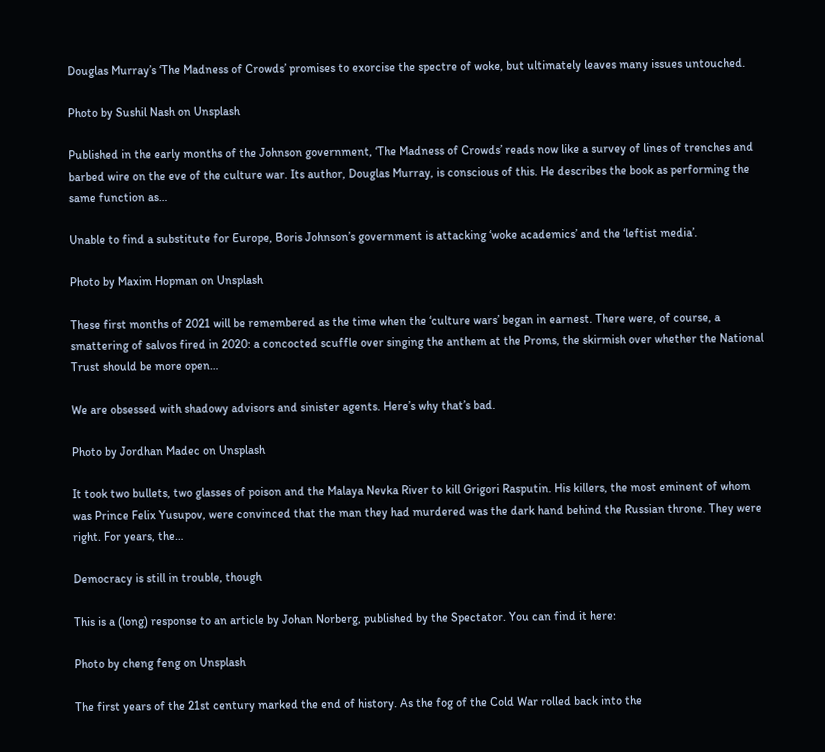Douglas Murray’s ‘The Madness of Crowds’ promises to exorcise the spectre of woke, but ultimately leaves many issues untouched.

Photo by Sushil Nash on Unsplash

Published in the early months of the Johnson government, ‘The Madness of Crowds’ reads now like a survey of lines of trenches and barbed wire on the eve of the culture war. Its author, Douglas Murray, is conscious of this. He describes the book as performing the same function as…

Unable to find a substitute for Europe, Boris Johnson’s government is attacking ‘woke academics’ and the ‘leftist media’.

Photo by Maxim Hopman on Unsplash

These first months of 2021 will be remembered as the time when the ‘culture wars’ began in earnest. There were, of course, a smattering of salvos fired in 2020: a concocted scuffle over singing the anthem at the Proms, the skirmish over whether the National Trust should be more open…

We are obsessed with shadowy advisors and sinister agents. Here’s why that’s bad.

Photo by Jordhan Madec on Unsplash

It took two bullets, two glasses of poison and the Malaya Nevka River to kill Grigori Rasputin. His killers, the most eminent of whom was Prince Felix Yusupov, were convinced that the man they had murdered was the dark hand behind the Russian throne. They were right. For years, the…

Democracy is still in trouble, though

This is a (long) response to an article by Johan Norberg, published by the Spectator. You can find it here:

Photo by cheng feng on Unsplash

The first years of the 21st century marked the end of history. As the fog of the Cold War rolled back into the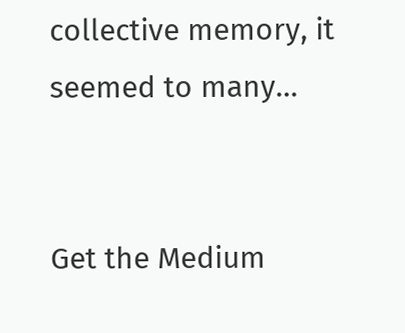collective memory, it seemed to many…


Get the Medium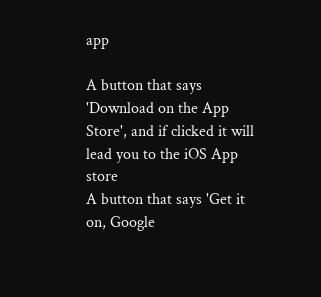app

A button that says 'Download on the App Store', and if clicked it will lead you to the iOS App store
A button that says 'Get it on, Google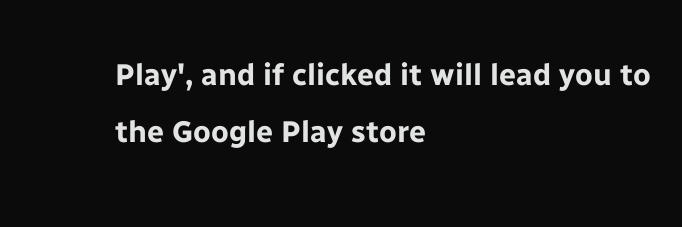Play', and if clicked it will lead you to the Google Play store